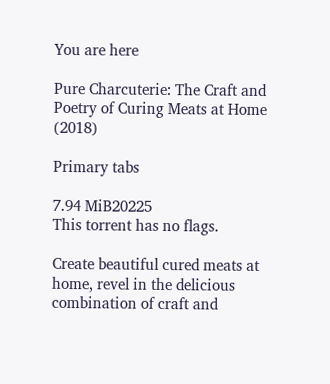You are here

Pure Charcuterie: The Craft and Poetry of Curing Meats at Home (2018)

Primary tabs

7.94 MiB20225
This torrent has no flags.

Create beautiful cured meats at home, revel in the delicious combination of craft and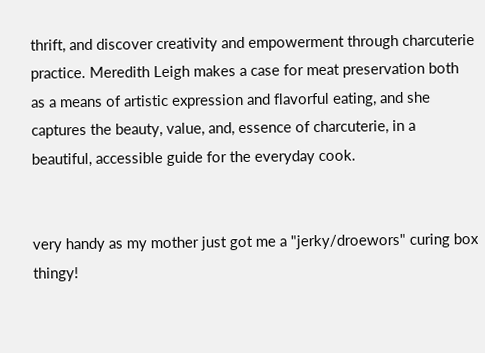thrift, and discover creativity and empowerment through charcuterie practice. Meredith Leigh makes a case for meat preservation both as a means of artistic expression and flavorful eating, and she captures the beauty, value, and, essence of charcuterie, in a beautiful, accessible guide for the everyday cook.


very handy as my mother just got me a "jerky/droewors" curing box thingy!